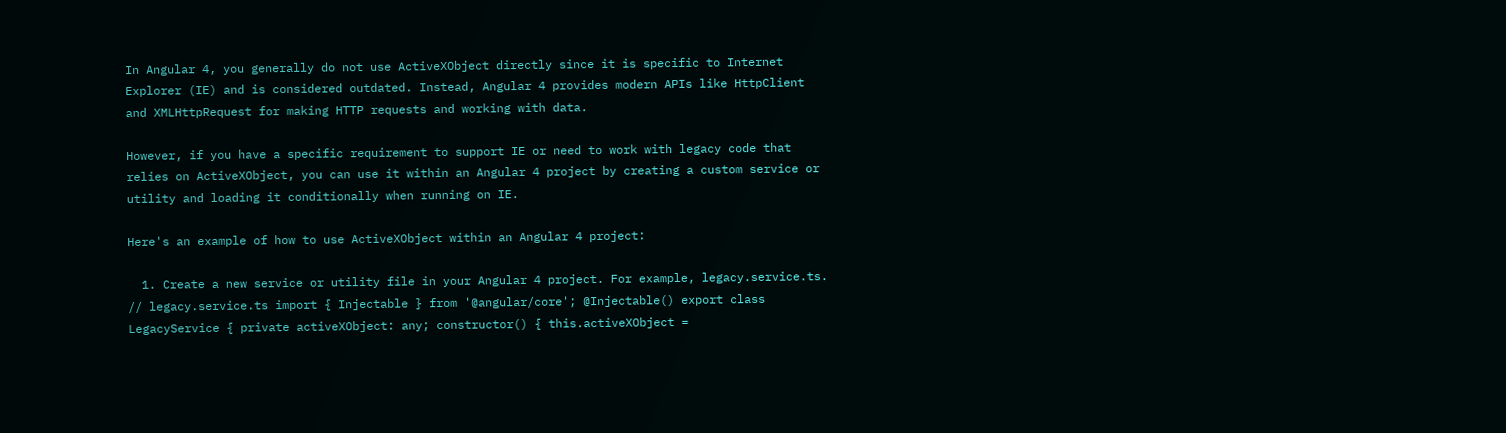In Angular 4, you generally do not use ActiveXObject directly since it is specific to Internet Explorer (IE) and is considered outdated. Instead, Angular 4 provides modern APIs like HttpClient and XMLHttpRequest for making HTTP requests and working with data.

However, if you have a specific requirement to support IE or need to work with legacy code that relies on ActiveXObject, you can use it within an Angular 4 project by creating a custom service or utility and loading it conditionally when running on IE.

Here's an example of how to use ActiveXObject within an Angular 4 project:

  1. Create a new service or utility file in your Angular 4 project. For example, legacy.service.ts.
// legacy.service.ts import { Injectable } from '@angular/core'; @Injectable() export class LegacyService { private activeXObject: any; constructor() { this.activeXObject =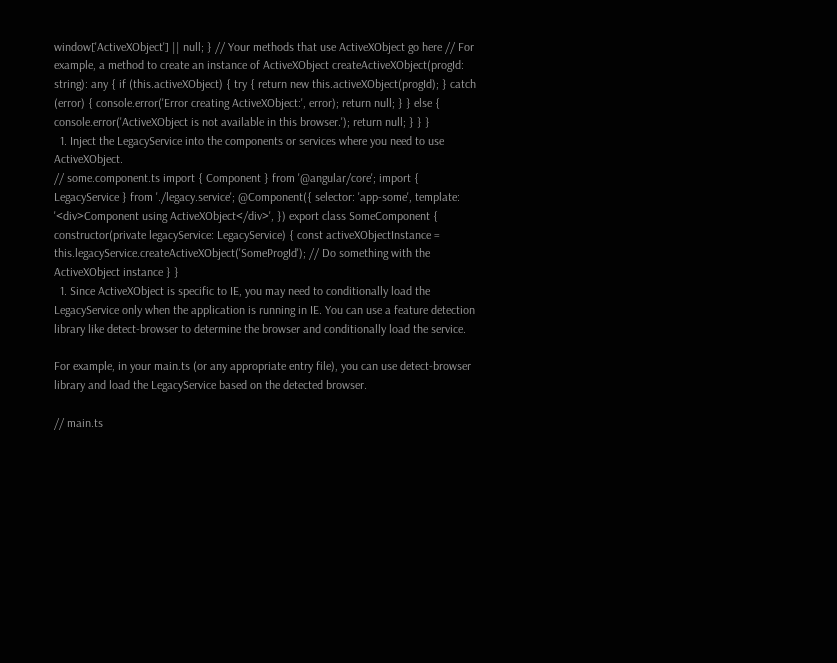window['ActiveXObject'] || null; } // Your methods that use ActiveXObject go here // For example, a method to create an instance of ActiveXObject createActiveXObject(progId: string): any { if (this.activeXObject) { try { return new this.activeXObject(progId); } catch (error) { console.error('Error creating ActiveXObject:', error); return null; } } else { console.error('ActiveXObject is not available in this browser.'); return null; } } }
  1. Inject the LegacyService into the components or services where you need to use ActiveXObject.
// some.component.ts import { Component } from '@angular/core'; import { LegacyService } from './legacy.service'; @Component({ selector: 'app-some', template: '<div>Component using ActiveXObject</div>', }) export class SomeComponent { constructor(private legacyService: LegacyService) { const activeXObjectInstance = this.legacyService.createActiveXObject('SomeProgId'); // Do something with the ActiveXObject instance } }
  1. Since ActiveXObject is specific to IE, you may need to conditionally load the LegacyService only when the application is running in IE. You can use a feature detection library like detect-browser to determine the browser and conditionally load the service.

For example, in your main.ts (or any appropriate entry file), you can use detect-browser library and load the LegacyService based on the detected browser.

// main.ts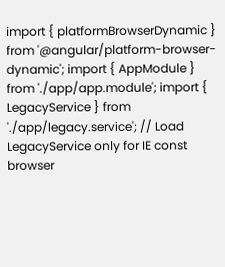import { platformBrowserDynamic } from '@angular/platform-browser-dynamic'; import { AppModule } from './app/app.module'; import { LegacyService } from './app/legacy.service'; // Load LegacyService only for IE const browser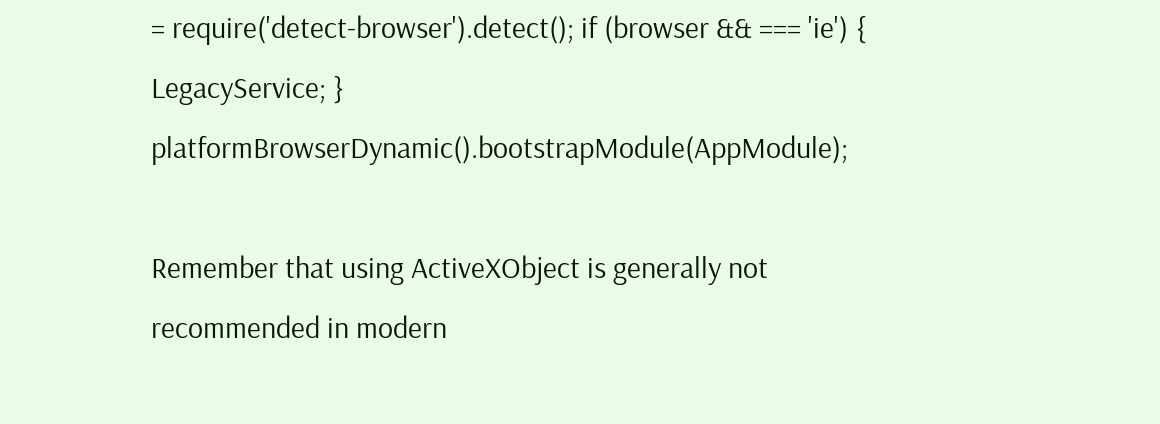= require('detect-browser').detect(); if (browser && === 'ie') { LegacyService; } platformBrowserDynamic().bootstrapModule(AppModule);

Remember that using ActiveXObject is generally not recommended in modern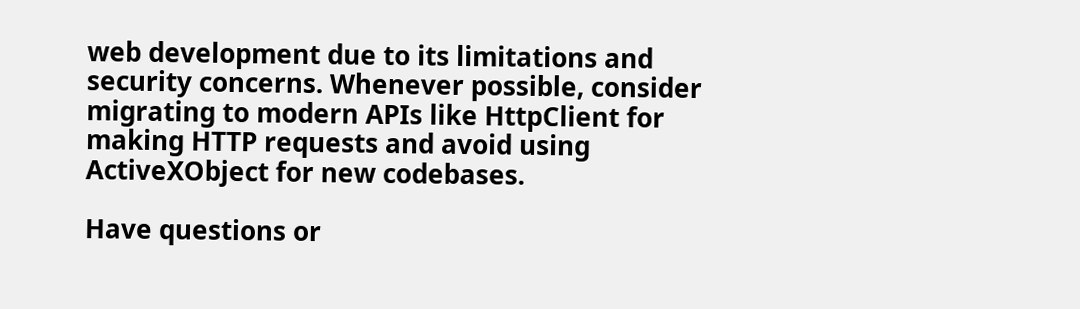web development due to its limitations and security concerns. Whenever possible, consider migrating to modern APIs like HttpClient for making HTTP requests and avoid using ActiveXObject for new codebases.

Have questions or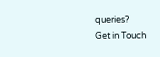queries?
Get in Touch